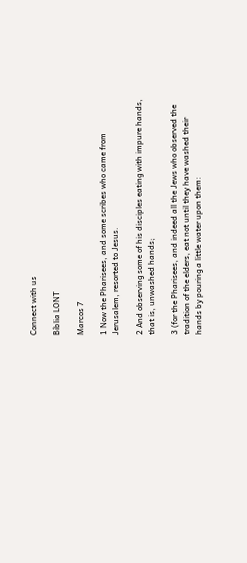Connect with us

Bíblia LONT

Marcos 7

1 Now the Pharisees, and some scribes who came from Jerusalem, resorted to Jesus.

2 And observing some of his disciples eating with impure hands, that is, unwashed hands;

3 (for the Pharisees, and indeed all the Jews who observed the tradition of the elders, eat not until they have washed their hands by pouring a little water upon them: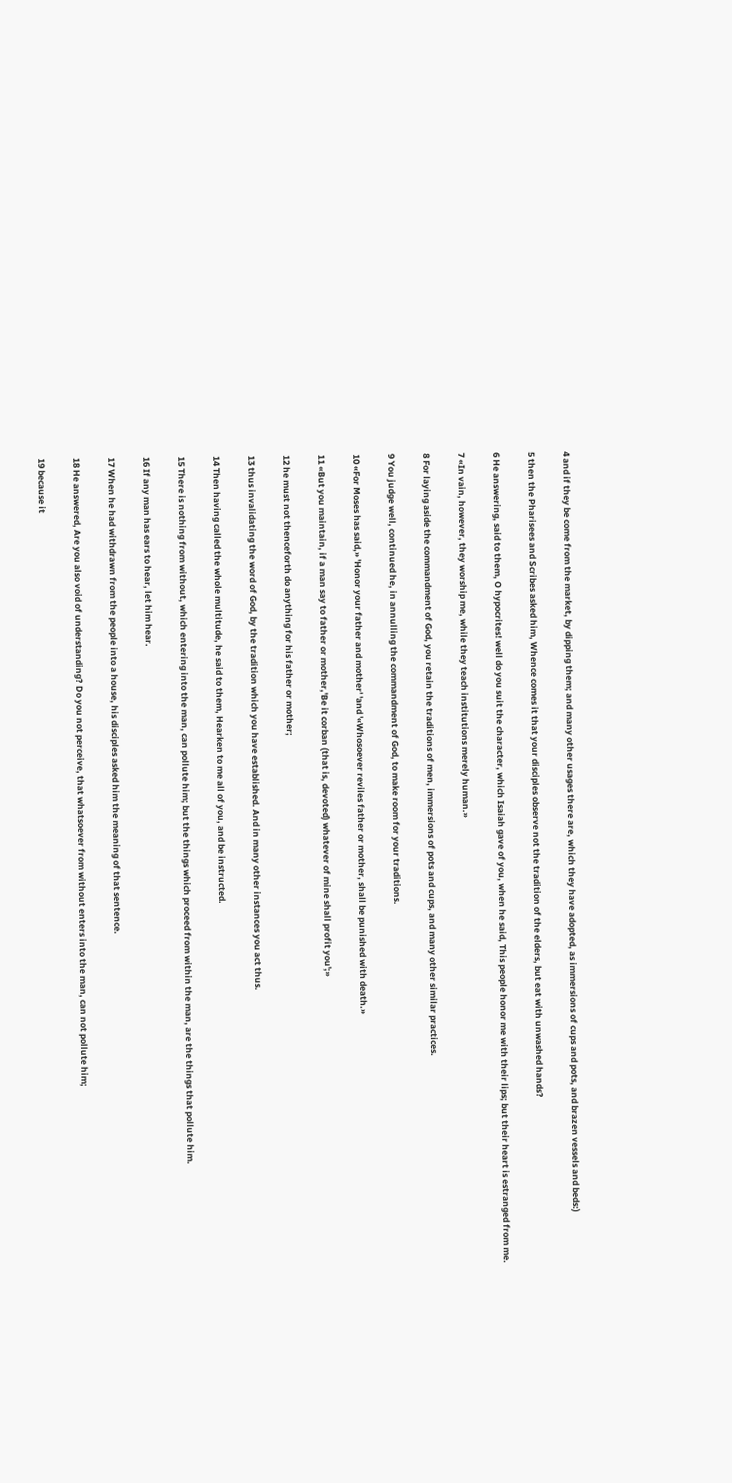4 and if they be come from the market, by dipping them; and many other usages there are, which they have adopted, as immersions of cups and pots, and brazen vessels and beds:)

5 then the Pharisees and Scribes asked him, Whence comes it that your disciples observe not the tradition of the elders, but eat with unwashed hands?

6 He answering, said to them, O hypocrites! well do you suit the character, which Isaiah gave of you, when he said, This people honor me with their lips; but their heart is estranged from me.

7 «In vain, however, they worship me, while they teach institutions merely human.»

8 For laying aside the commandment of God, you retain the traditions of men, immersions of pots and cups, and many other similar practices.

9 You judge well, continued he, in annulling the commandment of God, to make room for your traditions.

10 «For Moses has said,» 'Honor your father and mother' 'and '«Whosoever reviles father or mother, shall be punished with death.»

11 «But you maintain, if a man say to father or mother,'Be it corban (that is, devoted) whatever of mine shall profit you';»

12 he must not thenceforth do anything for his father or mother;

13 thus invalidating the word of God, by the tradition which you have established. And in many other instances you act thus.

14 Then having called the whole multitude, he said to them, Hearken to me all of you, and be instructed.

15 There is nothing from without, which entering into the man, can pollute him; but the things which proceed from within the man, are the things that pollute him.

16 If any man has ears to hear, let him hear.

17 When he had withdrawn from the people into a house, his disciples asked him the meaning of that sentence.

18 He answered, Are you also void of understanding? Do you not perceive, that whatsoever from without enters into the man, can not pollute him;

19 because it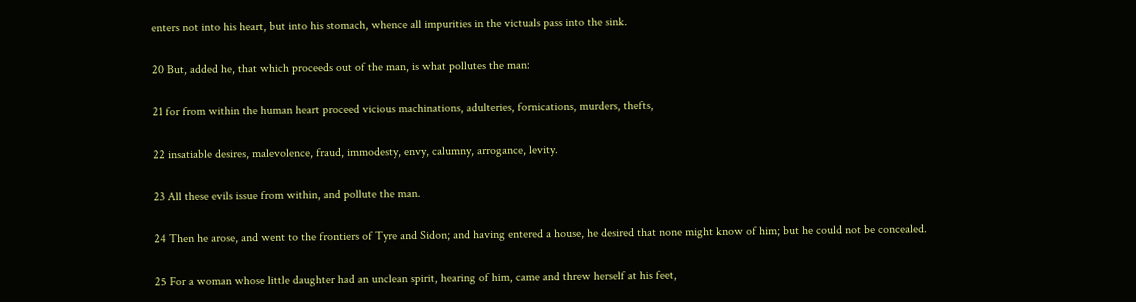enters not into his heart, but into his stomach, whence all impurities in the victuals pass into the sink.

20 But, added he, that which proceeds out of the man, is what pollutes the man:

21 for from within the human heart proceed vicious machinations, adulteries, fornications, murders, thefts,

22 insatiable desires, malevolence, fraud, immodesty, envy, calumny, arrogance, levity.

23 All these evils issue from within, and pollute the man.

24 Then he arose, and went to the frontiers of Tyre and Sidon; and having entered a house, he desired that none might know of him; but he could not be concealed.

25 For a woman whose little daughter had an unclean spirit, hearing of him, came and threw herself at his feet,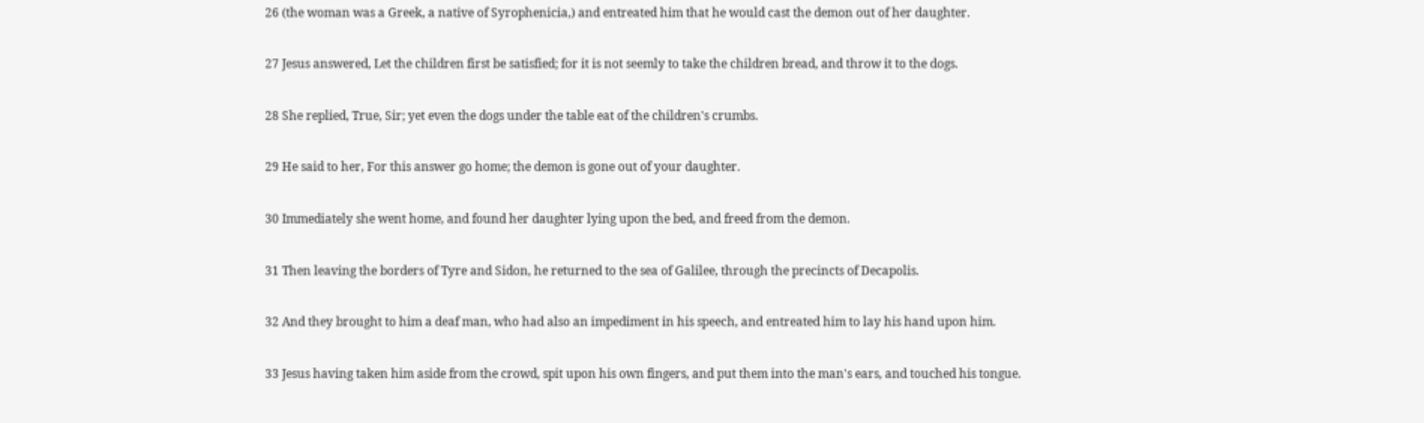26 (the woman was a Greek, a native of Syrophenicia,) and entreated him that he would cast the demon out of her daughter.

27 Jesus answered, Let the children first be satisfied; for it is not seemly to take the children bread, and throw it to the dogs.

28 She replied, True, Sir; yet even the dogs under the table eat of the children's crumbs.

29 He said to her, For this answer go home; the demon is gone out of your daughter.

30 Immediately she went home, and found her daughter lying upon the bed, and freed from the demon.

31 Then leaving the borders of Tyre and Sidon, he returned to the sea of Galilee, through the precincts of Decapolis.

32 And they brought to him a deaf man, who had also an impediment in his speech, and entreated him to lay his hand upon him.

33 Jesus having taken him aside from the crowd, spit upon his own fingers, and put them into the man's ears, and touched his tongue.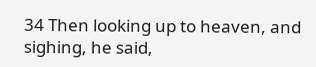34 Then looking up to heaven, and sighing, he said,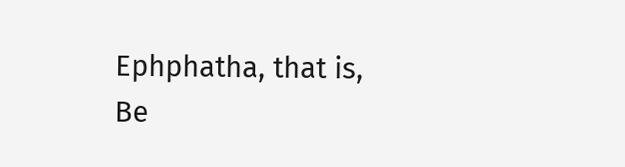Ephphatha, that is, Be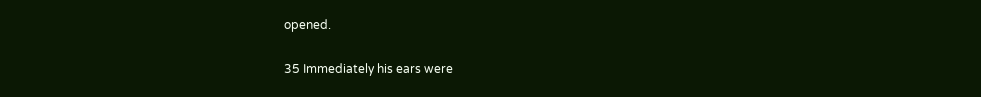opened.

35 Immediately his ears were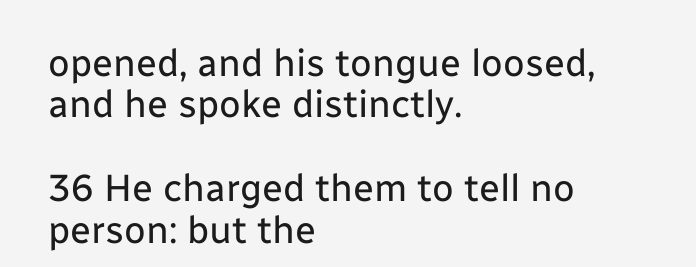opened, and his tongue loosed, and he spoke distinctly.

36 He charged them to tell no person: but the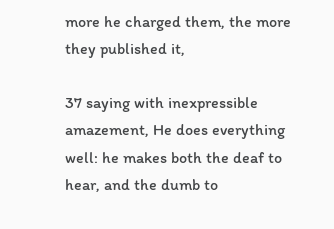more he charged them, the more they published it,

37 saying with inexpressible amazement, He does everything well: he makes both the deaf to hear, and the dumb to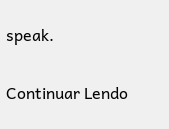speak.

Continuar Lendo